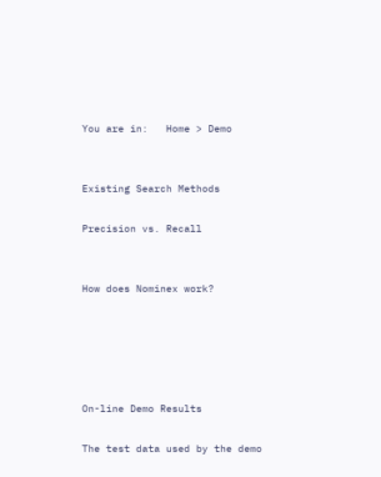You are in:   Home > Demo


Existing Search Methods

Precision vs. Recall


How does Nominex work?





On-line Demo Results

The test data used by the demo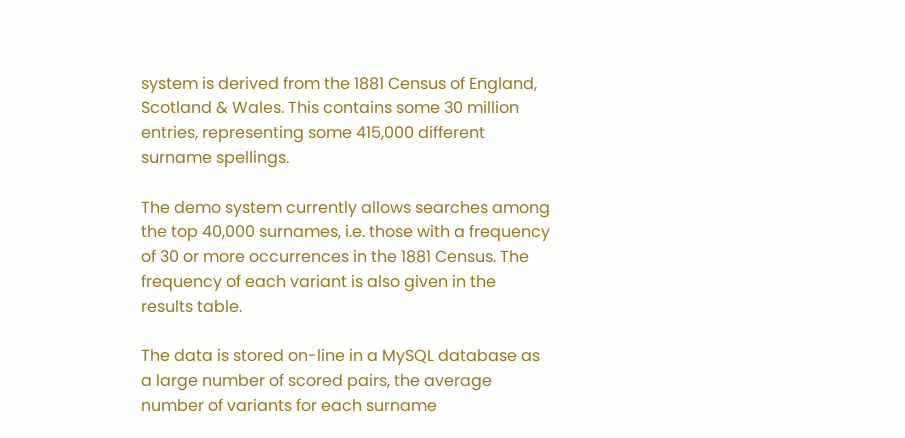system is derived from the 1881 Census of England, Scotland & Wales. This contains some 30 million entries, representing some 415,000 different surname spellings.

The demo system currently allows searches among the top 40,000 surnames, i.e. those with a frequency of 30 or more occurrences in the 1881 Census. The frequency of each variant is also given in the results table.

The data is stored on-line in a MySQL database as a large number of scored pairs, the average number of variants for each surname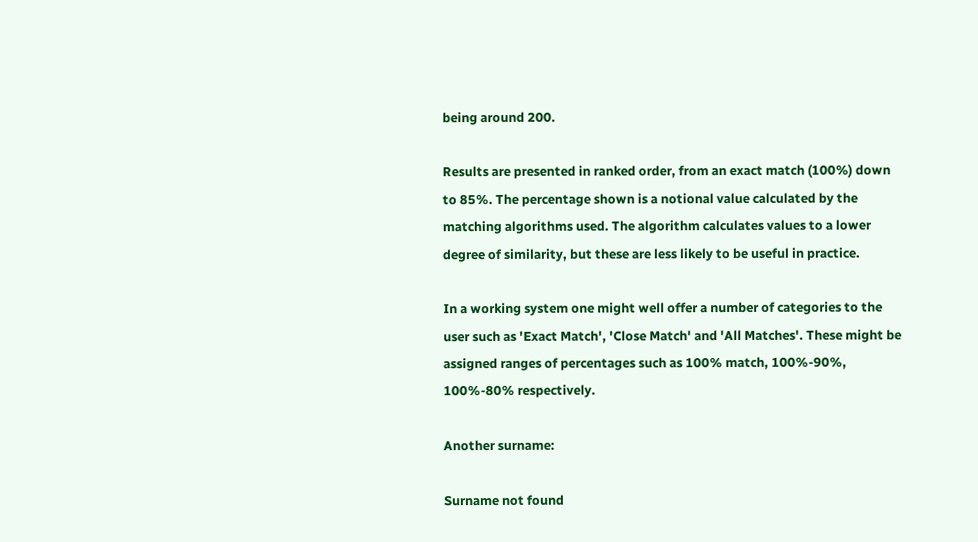being around 200.

Results are presented in ranked order, from an exact match (100%) down to 85%. The percentage shown is a notional value calculated by the matching algorithms used. The algorithm calculates values to a lower degree of similarity, but these are less likely to be useful in practice.

In a working system one might well offer a number of categories to the user such as 'Exact Match', 'Close Match' and 'All Matches'. These might be assigned ranges of percentages such as 100% match, 100%-90%, 100%-80% respectively.

Another surname:

Surname not found